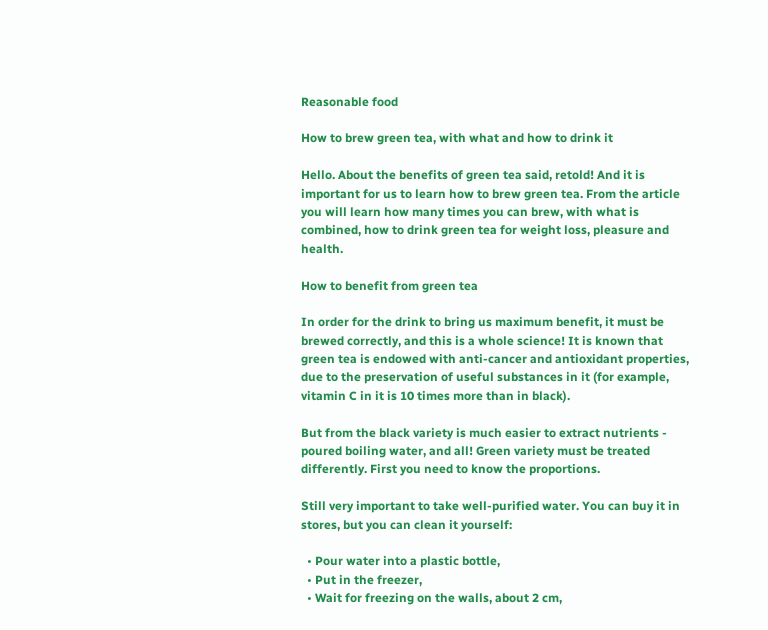Reasonable food

How to brew green tea, with what and how to drink it

Hello. About the benefits of green tea said, retold! And it is important for us to learn how to brew green tea. From the article you will learn how many times you can brew, with what is combined, how to drink green tea for weight loss, pleasure and health.

How to benefit from green tea

In order for the drink to bring us maximum benefit, it must be brewed correctly, and this is a whole science! It is known that green tea is endowed with anti-cancer and antioxidant properties, due to the preservation of useful substances in it (for example, vitamin C in it is 10 times more than in black).

But from the black variety is much easier to extract nutrients - poured boiling water, and all! Green variety must be treated differently. First you need to know the proportions.

Still very important to take well-purified water. You can buy it in stores, but you can clean it yourself:

  • Pour water into a plastic bottle,
  • Put in the freezer,
  • Wait for freezing on the walls, about 2 cm,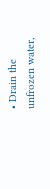• Drain the unfrozen water,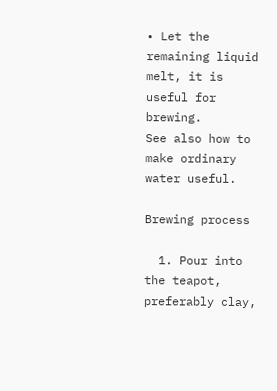• Let the remaining liquid melt, it is useful for brewing.
See also how to make ordinary water useful.

Brewing process

  1. Pour into the teapot, preferably clay,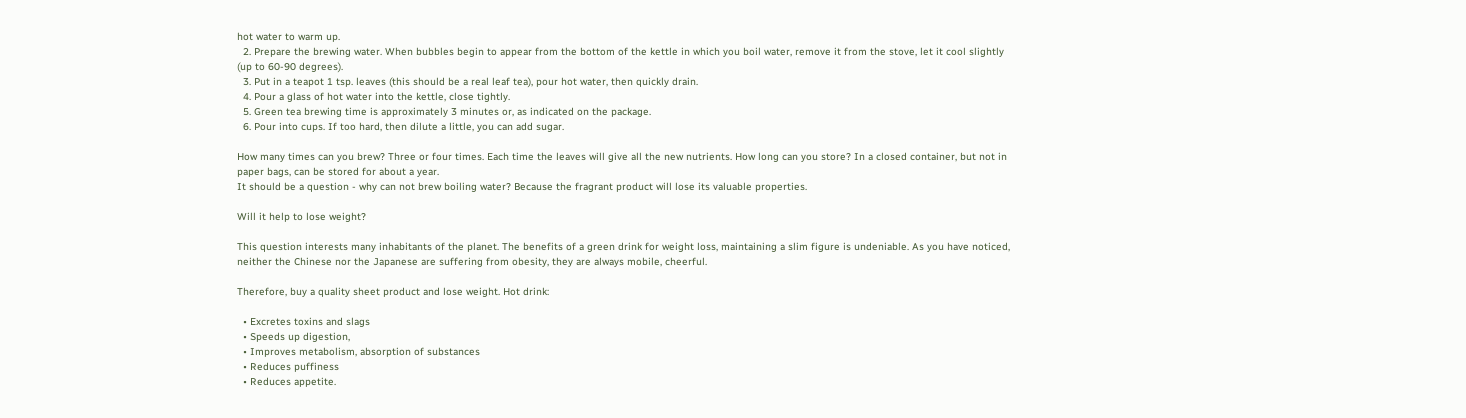hot water to warm up.
  2. Prepare the brewing water. When bubbles begin to appear from the bottom of the kettle in which you boil water, remove it from the stove, let it cool slightly (up to 60-90 degrees).
  3. Put in a teapot 1 tsp. leaves (this should be a real leaf tea), pour hot water, then quickly drain.
  4. Pour a glass of hot water into the kettle, close tightly.
  5. Green tea brewing time is approximately 3 minutes or, as indicated on the package.
  6. Pour into cups. If too hard, then dilute a little, you can add sugar.

How many times can you brew? Three or four times. Each time the leaves will give all the new nutrients. How long can you store? In a closed container, but not in paper bags, can be stored for about a year.
It should be a question - why can not brew boiling water? Because the fragrant product will lose its valuable properties.

Will it help to lose weight?

This question interests many inhabitants of the planet. The benefits of a green drink for weight loss, maintaining a slim figure is undeniable. As you have noticed, neither the Chinese nor the Japanese are suffering from obesity, they are always mobile, cheerful.

Therefore, buy a quality sheet product and lose weight. Hot drink:

  • Excretes toxins and slags
  • Speeds up digestion,
  • Improves metabolism, absorption of substances
  • Reduces puffiness
  • Reduces appetite.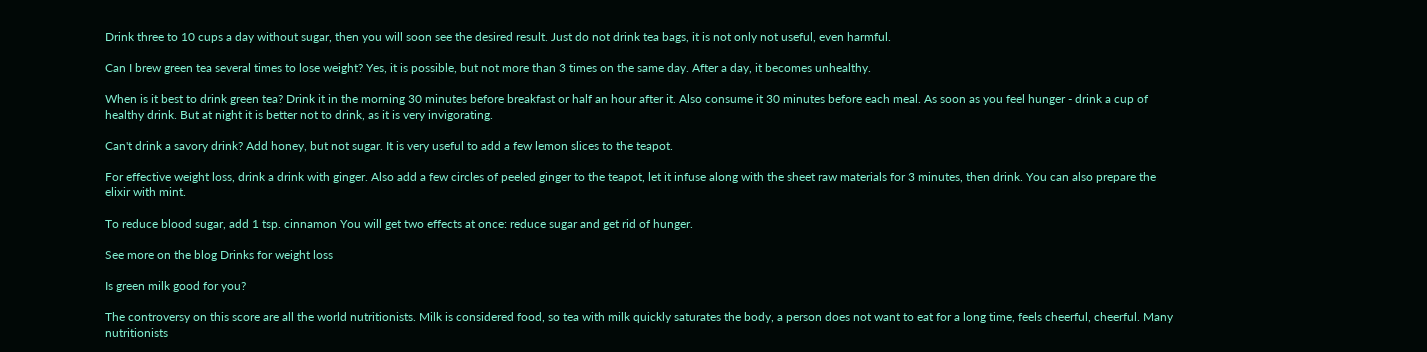Drink three to 10 cups a day without sugar, then you will soon see the desired result. Just do not drink tea bags, it is not only not useful, even harmful.

Can I brew green tea several times to lose weight? Yes, it is possible, but not more than 3 times on the same day. After a day, it becomes unhealthy.

When is it best to drink green tea? Drink it in the morning 30 minutes before breakfast or half an hour after it. Also consume it 30 minutes before each meal. As soon as you feel hunger - drink a cup of healthy drink. But at night it is better not to drink, as it is very invigorating.

Can't drink a savory drink? Add honey, but not sugar. It is very useful to add a few lemon slices to the teapot.

For effective weight loss, drink a drink with ginger. Also add a few circles of peeled ginger to the teapot, let it infuse along with the sheet raw materials for 3 minutes, then drink. You can also prepare the elixir with mint.

To reduce blood sugar, add 1 tsp. cinnamon You will get two effects at once: reduce sugar and get rid of hunger.

See more on the blog Drinks for weight loss

Is green milk good for you?

The controversy on this score are all the world nutritionists. Milk is considered food, so tea with milk quickly saturates the body, a person does not want to eat for a long time, feels cheerful, cheerful. Many nutritionists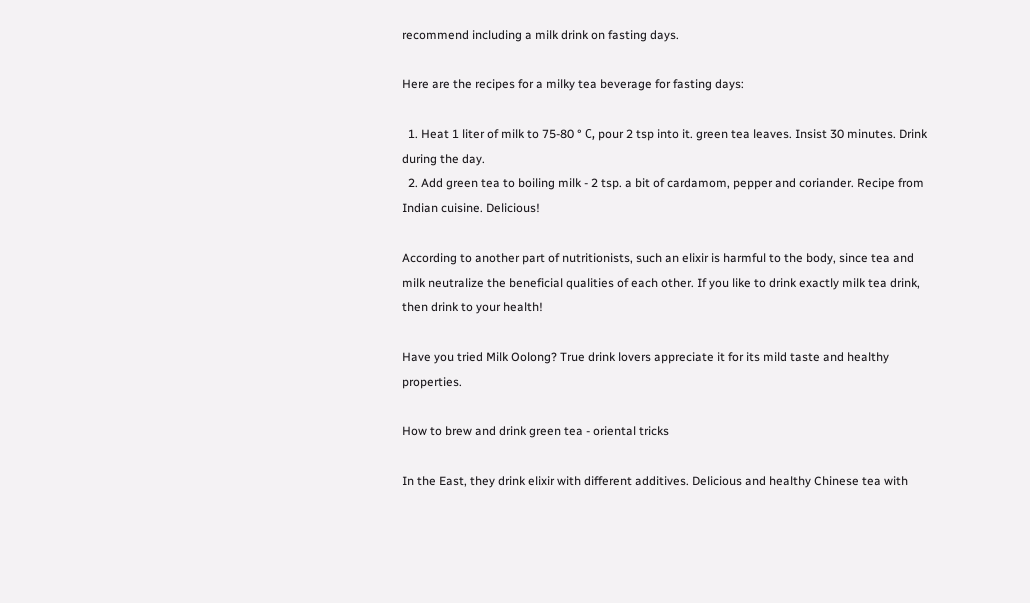recommend including a milk drink on fasting days.

Here are the recipes for a milky tea beverage for fasting days:

  1. Heat 1 liter of milk to 75-80 ° С, pour 2 tsp into it. green tea leaves. Insist 30 minutes. Drink during the day.
  2. Add green tea to boiling milk - 2 tsp. a bit of cardamom, pepper and coriander. Recipe from Indian cuisine. Delicious!

According to another part of nutritionists, such an elixir is harmful to the body, since tea and milk neutralize the beneficial qualities of each other. If you like to drink exactly milk tea drink, then drink to your health!

Have you tried Milk Oolong? True drink lovers appreciate it for its mild taste and healthy properties.

How to brew and drink green tea - oriental tricks

In the East, they drink elixir with different additives. Delicious and healthy Chinese tea with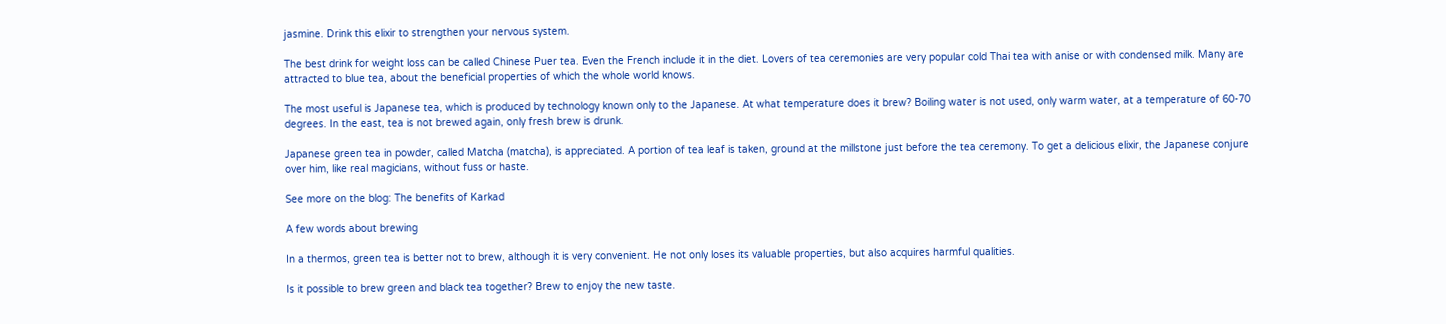jasmine. Drink this elixir to strengthen your nervous system.

The best drink for weight loss can be called Chinese Puer tea. Even the French include it in the diet. Lovers of tea ceremonies are very popular cold Thai tea with anise or with condensed milk. Many are attracted to blue tea, about the beneficial properties of which the whole world knows.

The most useful is Japanese tea, which is produced by technology known only to the Japanese. At what temperature does it brew? Boiling water is not used, only warm water, at a temperature of 60-70 degrees. In the east, tea is not brewed again, only fresh brew is drunk.

Japanese green tea in powder, called Matcha (matcha), is appreciated. A portion of tea leaf is taken, ground at the millstone just before the tea ceremony. To get a delicious elixir, the Japanese conjure over him, like real magicians, without fuss or haste.

See more on the blog: The benefits of Karkad

A few words about brewing

In a thermos, green tea is better not to brew, although it is very convenient. He not only loses its valuable properties, but also acquires harmful qualities.

Is it possible to brew green and black tea together? Brew to enjoy the new taste.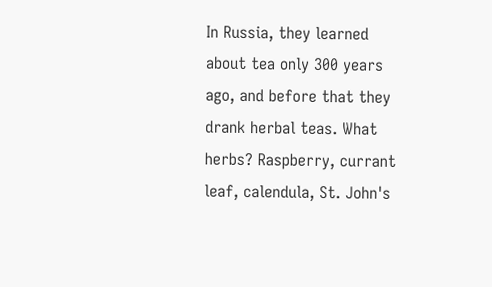In Russia, they learned about tea only 300 years ago, and before that they drank herbal teas. What herbs? Raspberry, currant leaf, calendula, St. John's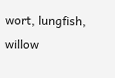wort, lungfish, willow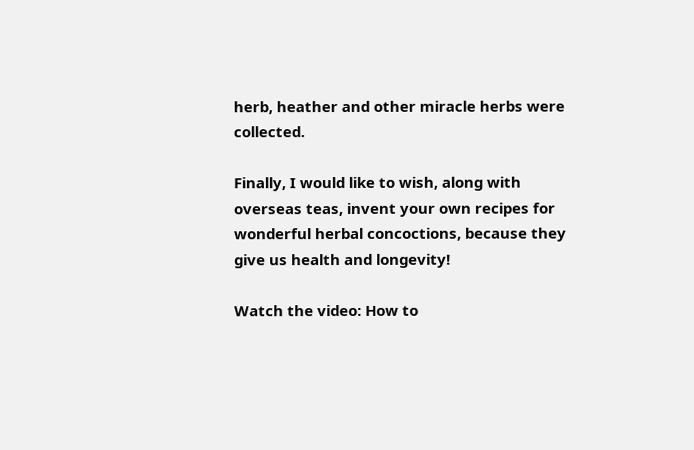herb, heather and other miracle herbs were collected.

Finally, I would like to wish, along with overseas teas, invent your own recipes for wonderful herbal concoctions, because they give us health and longevity!

Watch the video: How to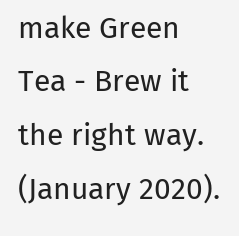make Green Tea - Brew it the right way. (January 2020).